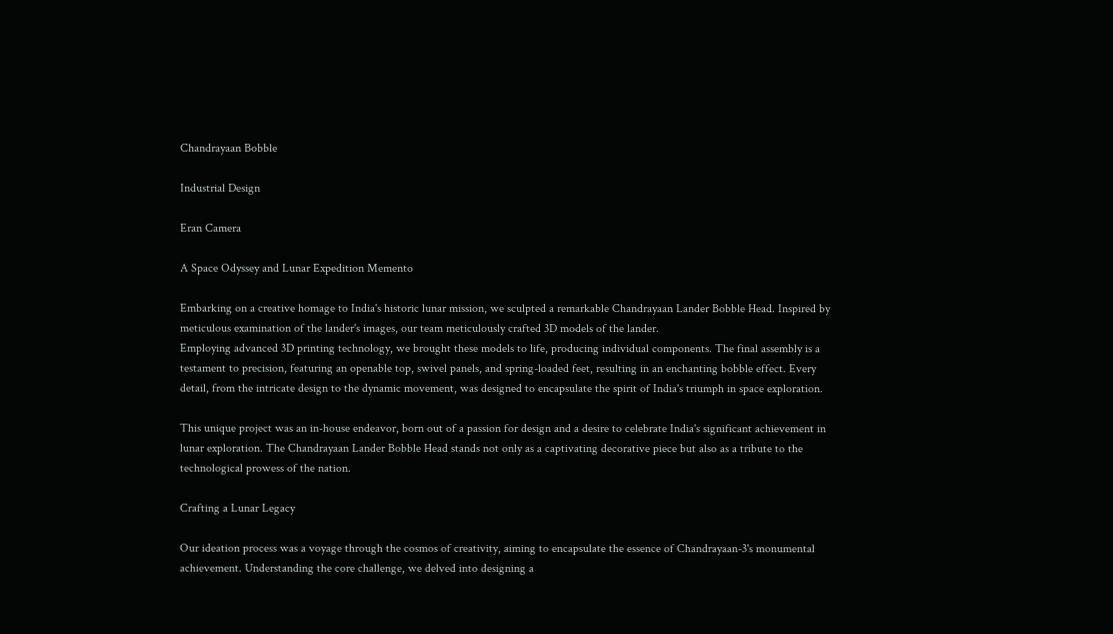Chandrayaan Bobble

Industrial Design

Eran Camera

A Space Odyssey and Lunar Expedition Memento

Embarking on a creative homage to India's historic lunar mission, we sculpted a remarkable Chandrayaan Lander Bobble Head. Inspired by meticulous examination of the lander's images, our team meticulously crafted 3D models of the lander.
Employing advanced 3D printing technology, we brought these models to life, producing individual components. The final assembly is a testament to precision, featuring an openable top, swivel panels, and spring-loaded feet, resulting in an enchanting bobble effect. Every detail, from the intricate design to the dynamic movement, was designed to encapsulate the spirit of India's triumph in space exploration.

This unique project was an in-house endeavor, born out of a passion for design and a desire to celebrate India's significant achievement in lunar exploration. The Chandrayaan Lander Bobble Head stands not only as a captivating decorative piece but also as a tribute to the technological prowess of the nation.

Crafting a Lunar Legacy

Our ideation process was a voyage through the cosmos of creativity, aiming to encapsulate the essence of Chandrayaan-3's monumental achievement. Understanding the core challenge, we delved into designing a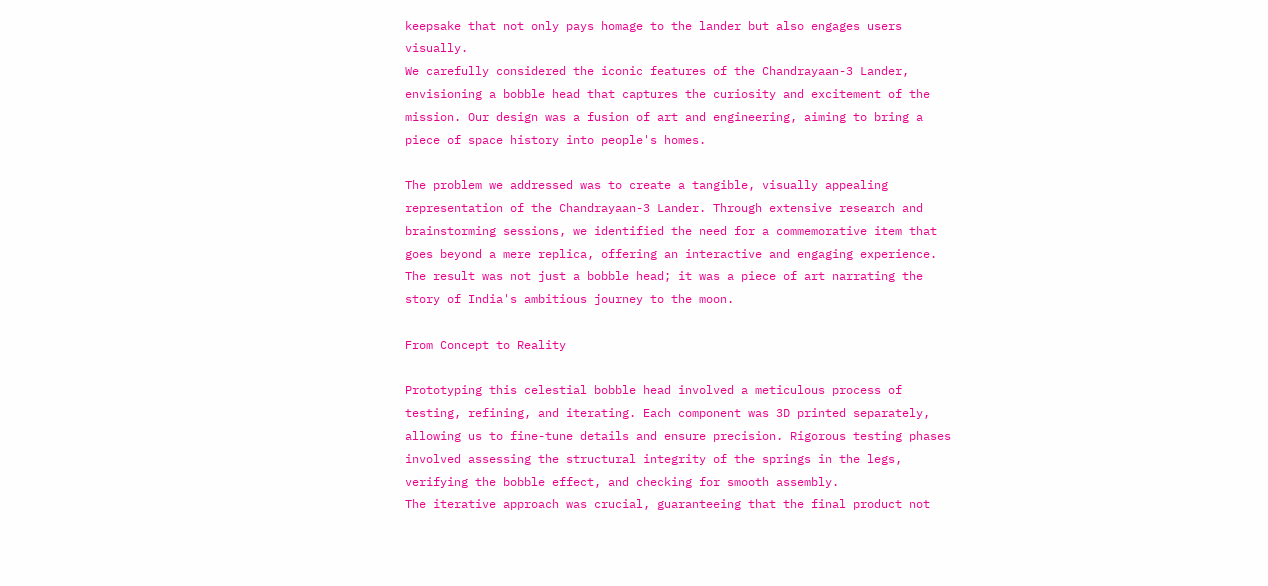keepsake that not only pays homage to the lander but also engages users visually.
We carefully considered the iconic features of the Chandrayaan-3 Lander, envisioning a bobble head that captures the curiosity and excitement of the mission. Our design was a fusion of art and engineering, aiming to bring a piece of space history into people's homes.

The problem we addressed was to create a tangible, visually appealing representation of the Chandrayaan-3 Lander. Through extensive research and brainstorming sessions, we identified the need for a commemorative item that goes beyond a mere replica, offering an interactive and engaging experience. The result was not just a bobble head; it was a piece of art narrating the story of India's ambitious journey to the moon.

From Concept to Reality

Prototyping this celestial bobble head involved a meticulous process of testing, refining, and iterating. Each component was 3D printed separately, allowing us to fine-tune details and ensure precision. Rigorous testing phases involved assessing the structural integrity of the springs in the legs, verifying the bobble effect, and checking for smooth assembly.
The iterative approach was crucial, guaranteeing that the final product not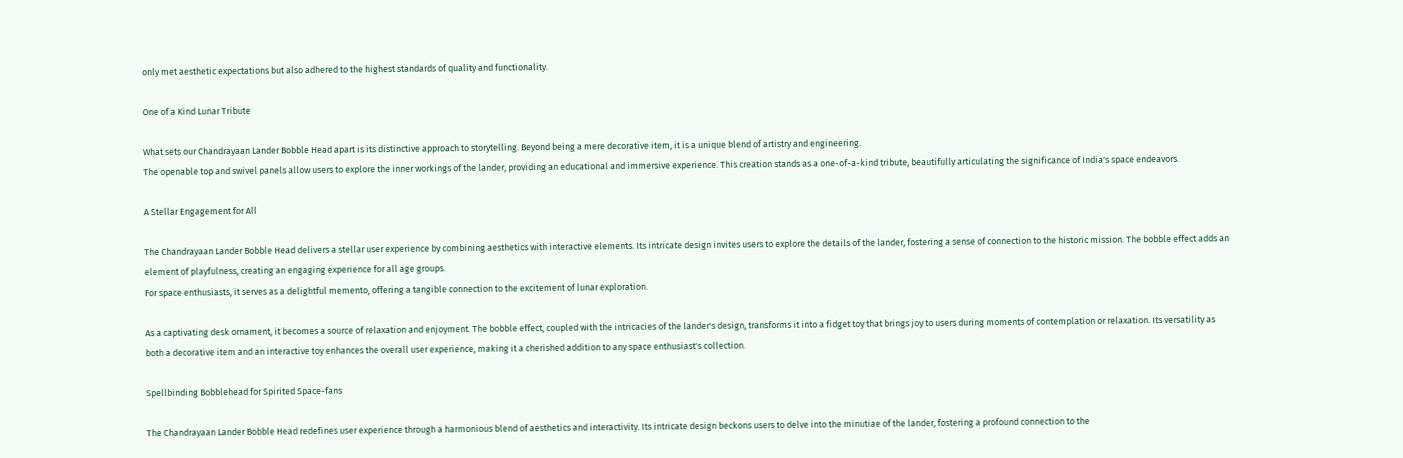only met aesthetic expectations but also adhered to the highest standards of quality and functionality.

One of a Kind Lunar Tribute

What sets our Chandrayaan Lander Bobble Head apart is its distinctive approach to storytelling. Beyond being a mere decorative item, it is a unique blend of artistry and engineering.
The openable top and swivel panels allow users to explore the inner workings of the lander, providing an educational and immersive experience. This creation stands as a one-of-a-kind tribute, beautifully articulating the significance of India's space endeavors.

A Stellar Engagement for All

The Chandrayaan Lander Bobble Head delivers a stellar user experience by combining aesthetics with interactive elements. Its intricate design invites users to explore the details of the lander, fostering a sense of connection to the historic mission. The bobble effect adds an element of playfulness, creating an engaging experience for all age groups.
For space enthusiasts, it serves as a delightful memento, offering a tangible connection to the excitement of lunar exploration.

As a captivating desk ornament, it becomes a source of relaxation and enjoyment. The bobble effect, coupled with the intricacies of the lander's design, transforms it into a fidget toy that brings joy to users during moments of contemplation or relaxation. Its versatility as both a decorative item and an interactive toy enhances the overall user experience, making it a cherished addition to any space enthusiast's collection.

Spellbinding Bobblehead for Spirited Space-fans

The Chandrayaan Lander Bobble Head redefines user experience through a harmonious blend of aesthetics and interactivity. Its intricate design beckons users to delve into the minutiae of the lander, fostering a profound connection to the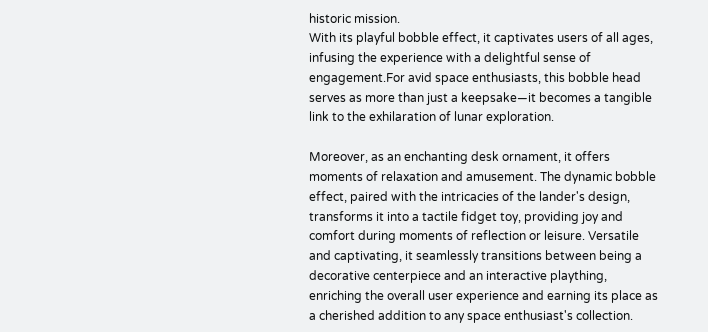historic mission.
With its playful bobble effect, it captivates users of all ages, infusing the experience with a delightful sense of engagement.For avid space enthusiasts, this bobble head serves as more than just a keepsake—it becomes a tangible link to the exhilaration of lunar exploration.

Moreover, as an enchanting desk ornament, it offers moments of relaxation and amusement. The dynamic bobble effect, paired with the intricacies of the lander's design, transforms it into a tactile fidget toy, providing joy and comfort during moments of reflection or leisure. Versatile and captivating, it seamlessly transitions between being a decorative centerpiece and an interactive plaything, enriching the overall user experience and earning its place as a cherished addition to any space enthusiast's collection.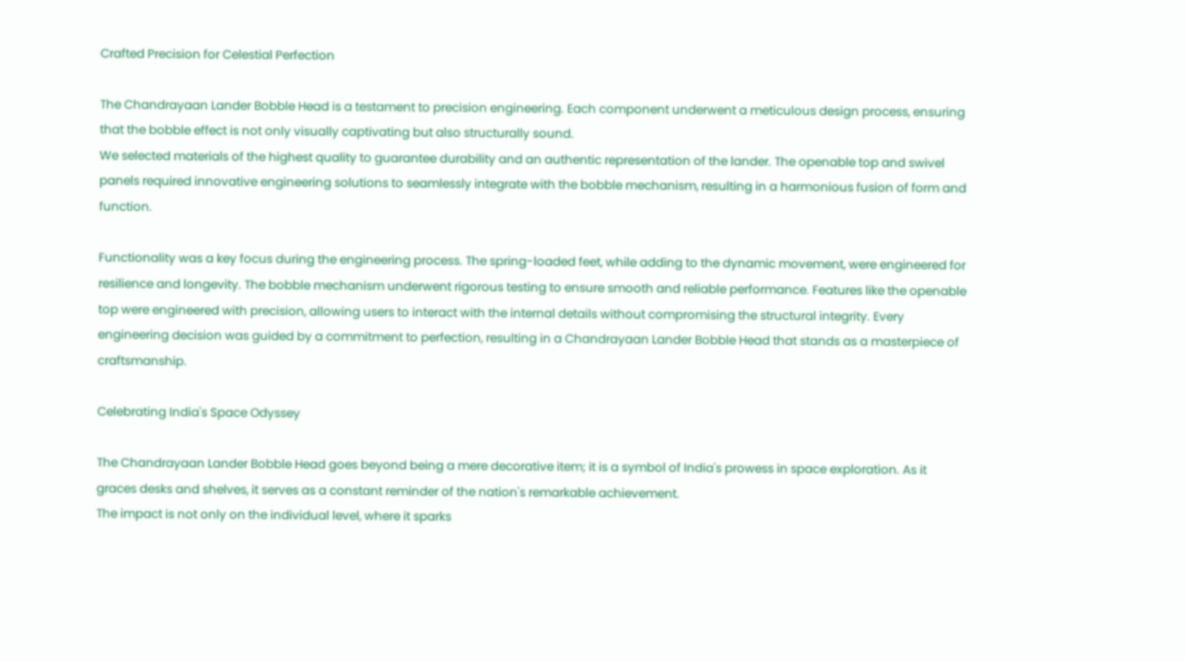Crafted Precision for Celestial Perfection

The Chandrayaan Lander Bobble Head is a testament to precision engineering. Each component underwent a meticulous design process, ensuring that the bobble effect is not only visually captivating but also structurally sound.
We selected materials of the highest quality to guarantee durability and an authentic representation of the lander. The openable top and swivel panels required innovative engineering solutions to seamlessly integrate with the bobble mechanism, resulting in a harmonious fusion of form and function.

Functionality was a key focus during the engineering process. The spring-loaded feet, while adding to the dynamic movement, were engineered for resilience and longevity. The bobble mechanism underwent rigorous testing to ensure smooth and reliable performance. Features like the openable top were engineered with precision, allowing users to interact with the internal details without compromising the structural integrity. Every engineering decision was guided by a commitment to perfection, resulting in a Chandrayaan Lander Bobble Head that stands as a masterpiece of craftsmanship.

Celebrating India's Space Odyssey

The Chandrayaan Lander Bobble Head goes beyond being a mere decorative item; it is a symbol of India's prowess in space exploration. As it graces desks and shelves, it serves as a constant reminder of the nation's remarkable achievement.
The impact is not only on the individual level, where it sparks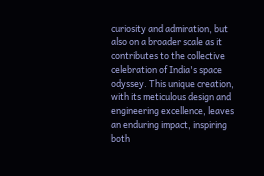curiosity and admiration, but also on a broader scale as it contributes to the collective celebration of India's space odyssey. This unique creation, with its meticulous design and engineering excellence, leaves an enduring impact, inspiring both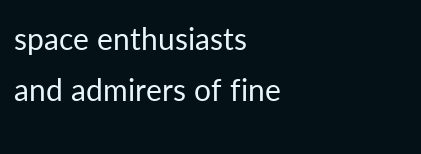space enthusiasts and admirers of fine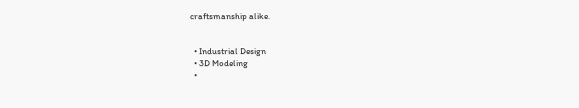craftsmanship alike.


  • Industrial Design
  • 3D Modeling
  •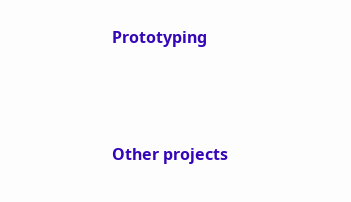Prototyping





Other projects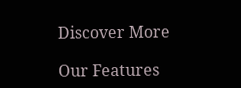Discover More

Our Features